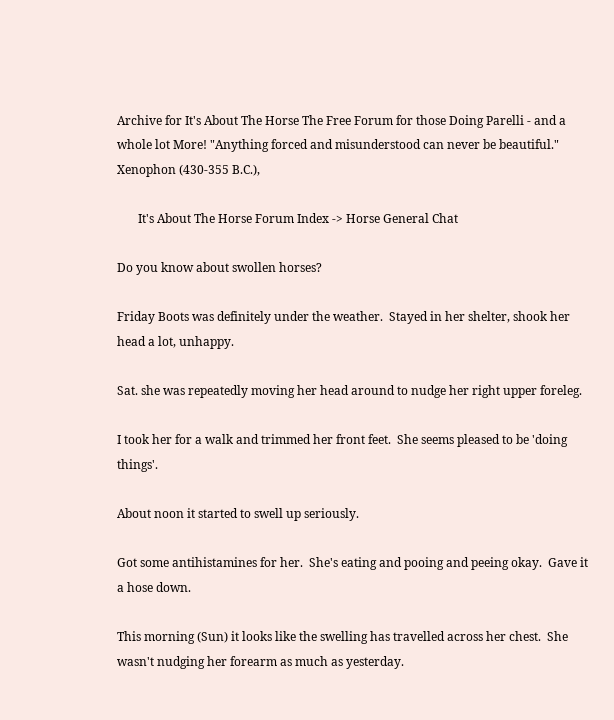Archive for It's About The Horse The Free Forum for those Doing Parelli - and a whole lot More! "Anything forced and misunderstood can never be beautiful." Xenophon (430-355 B.C.),

       It's About The Horse Forum Index -> Horse General Chat

Do you know about swollen horses?

Friday Boots was definitely under the weather.  Stayed in her shelter, shook her head a lot, unhappy.

Sat. she was repeatedly moving her head around to nudge her right upper foreleg.

I took her for a walk and trimmed her front feet.  She seems pleased to be 'doing things'.

About noon it started to swell up seriously.

Got some antihistamines for her.  She's eating and pooing and peeing okay.  Gave it a hose down.

This morning (Sun) it looks like the swelling has travelled across her chest.  She wasn't nudging her forearm as much as yesterday.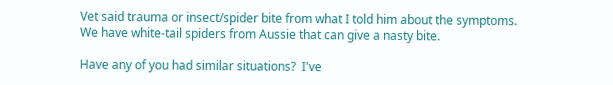Vet said trauma or insect/spider bite from what I told him about the symptoms.  We have white-tail spiders from Aussie that can give a nasty bite.

Have any of you had similar situations?  I've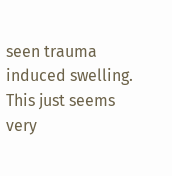seen trauma induced swelling.  This just seems very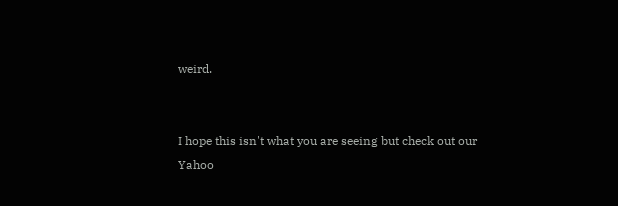weird.


I hope this isn't what you are seeing but check out our Yahoo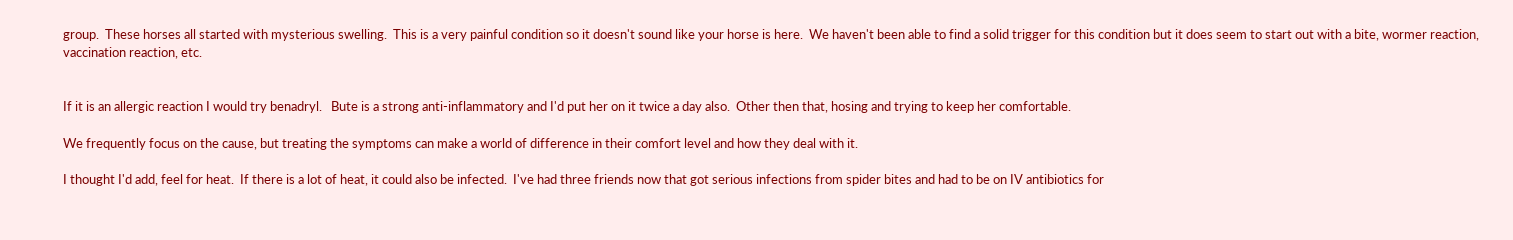group.  These horses all started with mysterious swelling.  This is a very painful condition so it doesn't sound like your horse is here.  We haven't been able to find a solid trigger for this condition but it does seem to start out with a bite, wormer reaction, vaccination reaction, etc.


If it is an allergic reaction I would try benadryl.   Bute is a strong anti-inflammatory and I'd put her on it twice a day also.  Other then that, hosing and trying to keep her comfortable.

We frequently focus on the cause, but treating the symptoms can make a world of difference in their comfort level and how they deal with it.

I thought I'd add, feel for heat.  If there is a lot of heat, it could also be infected.  I've had three friends now that got serious infections from spider bites and had to be on IV antibiotics for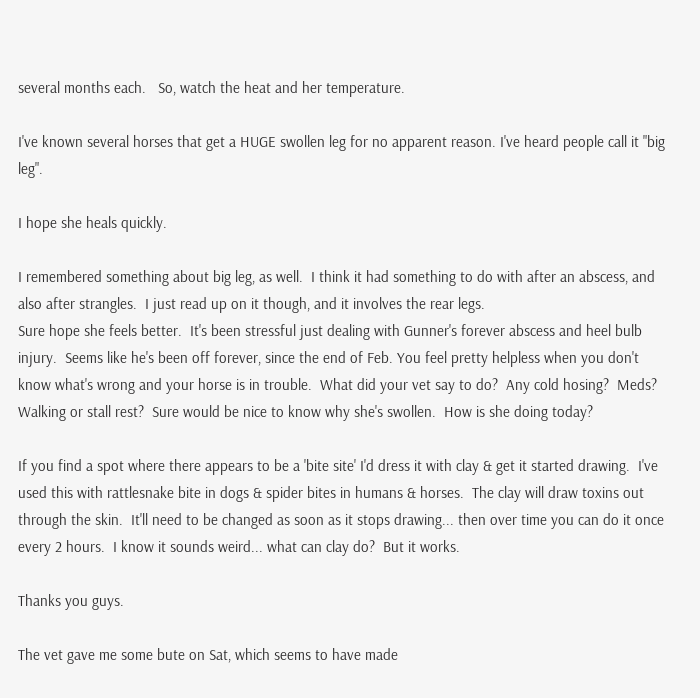several months each.   So, watch the heat and her temperature.

I've known several horses that get a HUGE swollen leg for no apparent reason. I've heard people call it "big leg".

I hope she heals quickly.

I remembered something about big leg, as well.  I think it had something to do with after an abscess, and also after strangles.  I just read up on it though, and it involves the rear legs.
Sure hope she feels better.  It's been stressful just dealing with Gunner's forever abscess and heel bulb injury.  Seems like he's been off forever, since the end of Feb. You feel pretty helpless when you don't know what's wrong and your horse is in trouble.  What did your vet say to do?  Any cold hosing?  Meds?  Walking or stall rest?  Sure would be nice to know why she's swollen.  How is she doing today?

If you find a spot where there appears to be a 'bite site' I'd dress it with clay & get it started drawing.  I've used this with rattlesnake bite in dogs & spider bites in humans & horses.  The clay will draw toxins out through the skin.  It'll need to be changed as soon as it stops drawing... then over time you can do it once every 2 hours.  I know it sounds weird... what can clay do?  But it works.

Thanks you guys.

The vet gave me some bute on Sat, which seems to have made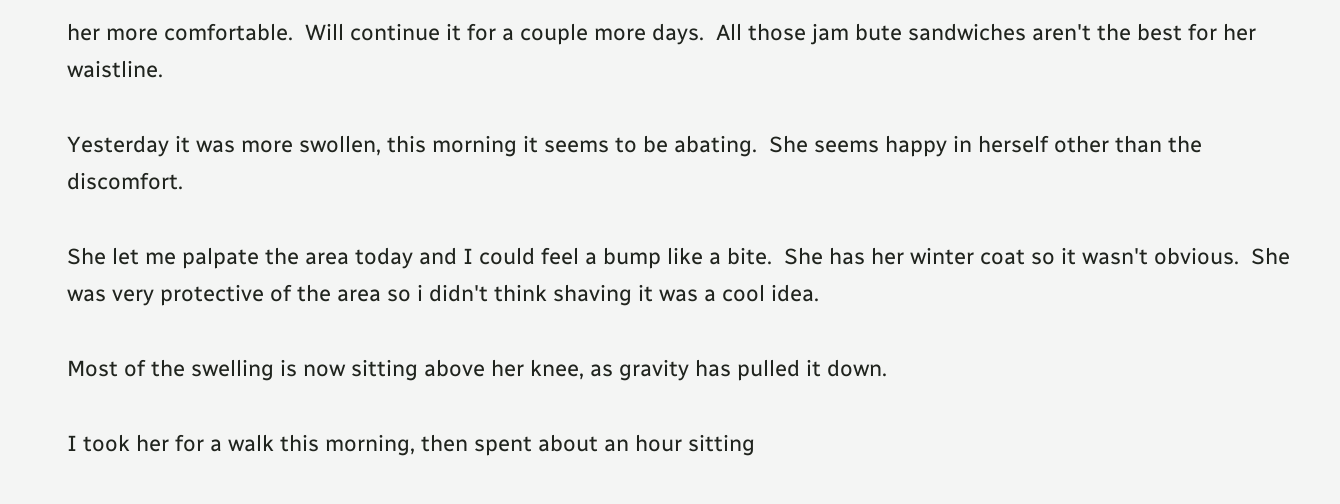her more comfortable.  Will continue it for a couple more days.  All those jam bute sandwiches aren't the best for her waistline.

Yesterday it was more swollen, this morning it seems to be abating.  She seems happy in herself other than the discomfort.

She let me palpate the area today and I could feel a bump like a bite.  She has her winter coat so it wasn't obvious.  She was very protective of the area so i didn't think shaving it was a cool idea.

Most of the swelling is now sitting above her knee, as gravity has pulled it down.

I took her for a walk this morning, then spent about an hour sitting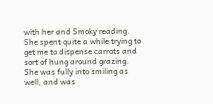with her and Smoky reading.  She spent quite a while trying to get me to dispense carrots and sort of hung around grazing.  She was fully into smiling as well, and was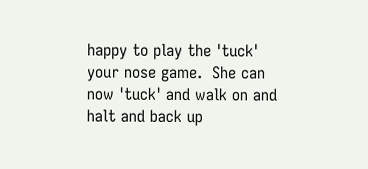happy to play the 'tuck' your nose game.  She can now 'tuck' and walk on and halt and back up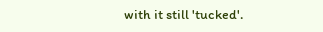with it still 'tucked'.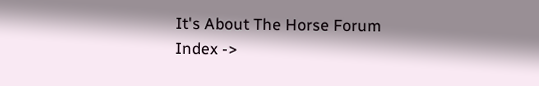It's About The Horse Forum Index ->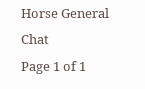Horse General Chat
Page 1 of 1